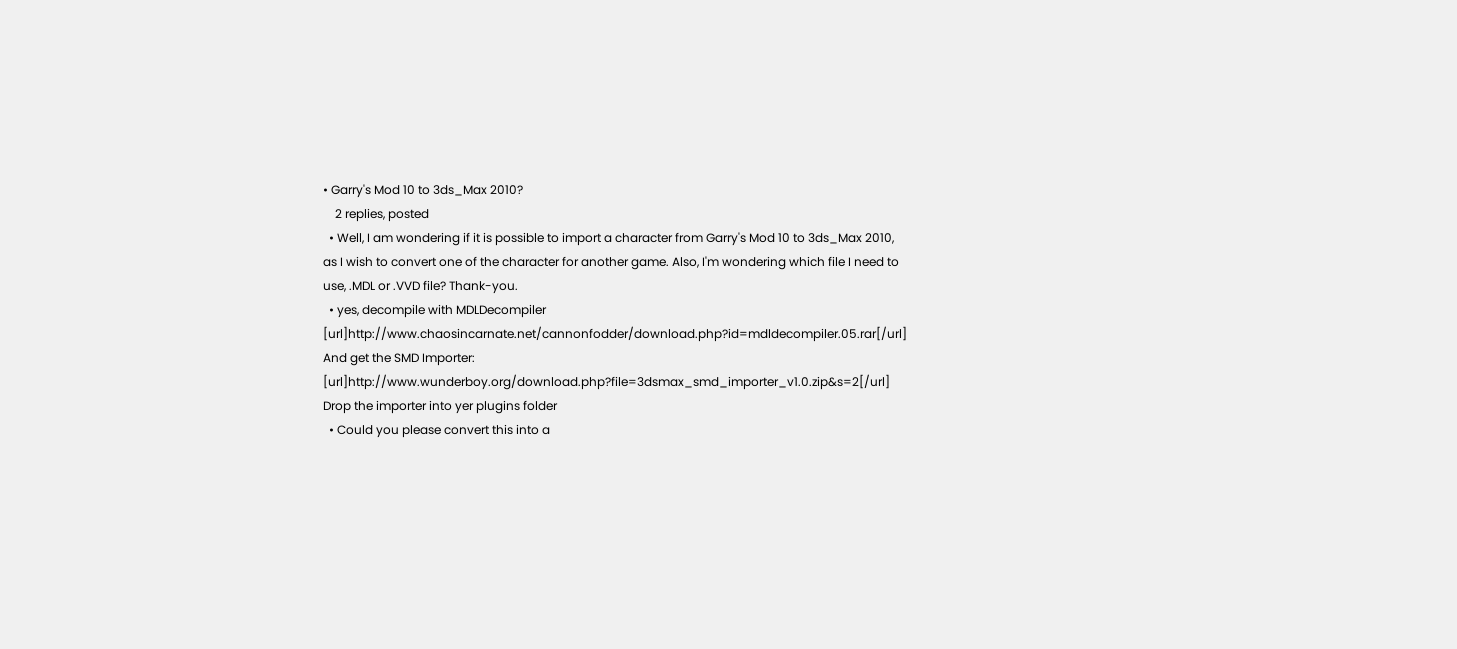• Garry's Mod 10 to 3ds_Max 2010?
    2 replies, posted
  • Well, I am wondering if it is possible to import a character from Garry's Mod 10 to 3ds_Max 2010, as I wish to convert one of the character for another game. Also, I'm wondering which file I need to use, .MDL or .VVD file? Thank-you.
  • yes, decompile with MDLDecompiler [url]http://www.chaosincarnate.net/cannonfodder/download.php?id=mdldecompiler.05.rar[/url] And get the SMD Importer: [url]http://www.wunderboy.org/download.php?file=3dsmax_smd_importer_v1.0.zip&s=2[/url] Drop the importer into yer plugins folder
  • Could you please convert this into a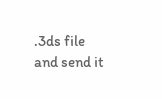.3ds file and send it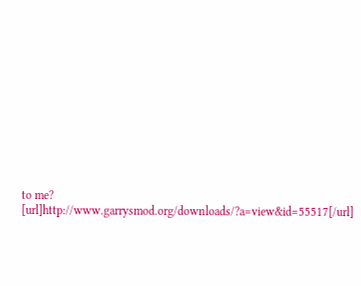to me? [url]http://www.garrysmod.org/downloads/?a=view&id=55517[/url]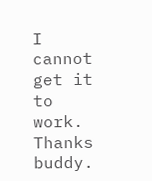I cannot get it to work. Thanks buddy.